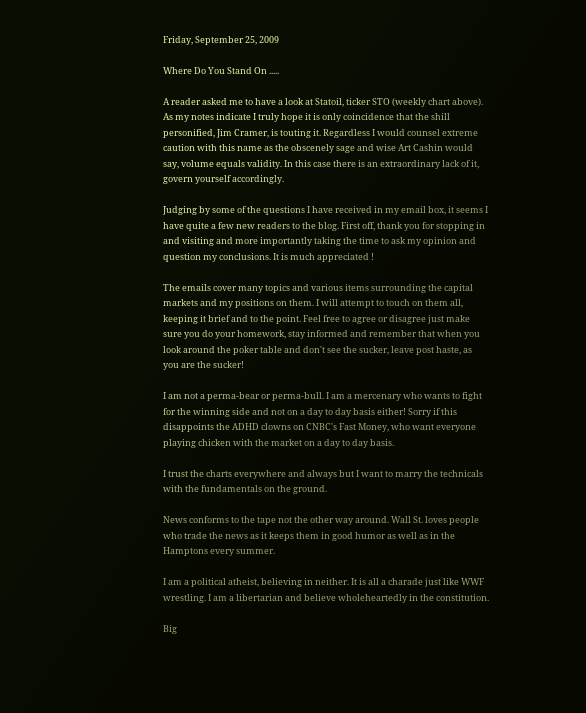Friday, September 25, 2009

Where Do You Stand On .....

A reader asked me to have a look at Statoil, ticker STO (weekly chart above). As my notes indicate I truly hope it is only coincidence that the shill personified, Jim Cramer, is touting it. Regardless I would counsel extreme caution with this name as the obscenely sage and wise Art Cashin would say, volume equals validity. In this case there is an extraordinary lack of it, govern yourself accordingly.

Judging by some of the questions I have received in my email box, it seems I have quite a few new readers to the blog. First off, thank you for stopping in and visiting and more importantly taking the time to ask my opinion and question my conclusions. It is much appreciated !

The emails cover many topics and various items surrounding the capital markets and my positions on them. I will attempt to touch on them all, keeping it brief and to the point. Feel free to agree or disagree just make sure you do your homework, stay informed and remember that when you look around the poker table and don't see the sucker, leave post haste, as you are the sucker!

I am not a perma-bear or perma-bull. I am a mercenary who wants to fight for the winning side and not on a day to day basis either! Sorry if this disappoints the ADHD clowns on CNBC's Fast Money, who want everyone playing chicken with the market on a day to day basis.

I trust the charts everywhere and always but I want to marry the technicals with the fundamentals on the ground.

News conforms to the tape not the other way around. Wall St. loves people who trade the news as it keeps them in good humor as well as in the Hamptons every summer.

I am a political atheist, believing in neither. It is all a charade just like WWF wrestling. I am a libertarian and believe wholeheartedly in the constitution.

Big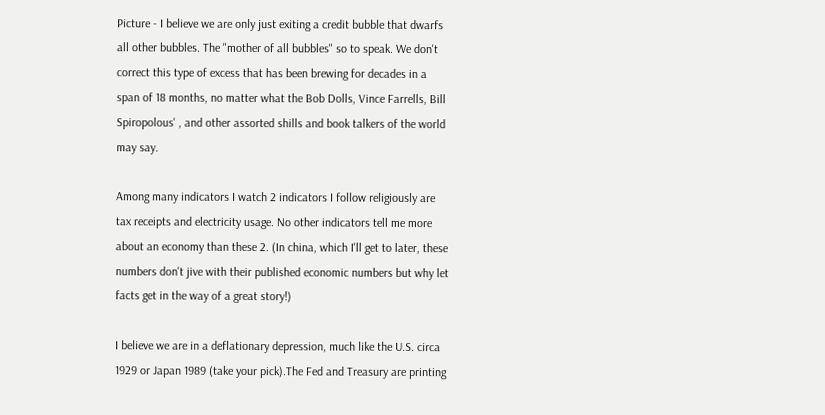Picture - I believe we are only just exiting a credit bubble that dwarfs all other bubbles. The "mother of all bubbles" so to speak. We don't correct this type of excess that has been brewing for decades in a span of 18 months, no matter what the Bob Dolls, Vince Farrells, Bill Spiropolous' , and other assorted shills and book talkers of the world may say.

Among many indicators I watch 2 indicators I follow religiously are tax receipts and electricity usage. No other indicators tell me more about an economy than these 2. (In china, which I'll get to later, these numbers don't jive with their published economic numbers but why let facts get in the way of a great story!)

I believe we are in a deflationary depression, much like the U.S. circa 1929 or Japan 1989 (take your pick).The Fed and Treasury are printing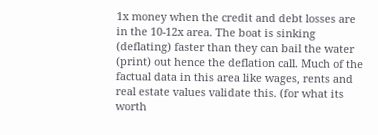1x money when the credit and debt losses are in the 10-12x area. The boat is sinking (deflating) faster than they can bail the water (print) out hence the deflation call. Much of the factual data in this area like wages, rents and real estate values validate this. (for what its worth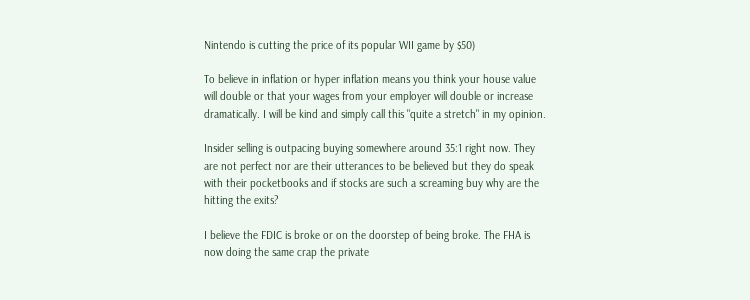Nintendo is cutting the price of its popular WII game by $50)

To believe in inflation or hyper inflation means you think your house value will double or that your wages from your employer will double or increase dramatically. I will be kind and simply call this "quite a stretch" in my opinion.

Insider selling is outpacing buying somewhere around 35:1 right now. They are not perfect nor are their utterances to be believed but they do speak with their pocketbooks and if stocks are such a screaming buy why are the hitting the exits?

I believe the FDIC is broke or on the doorstep of being broke. The FHA is now doing the same crap the private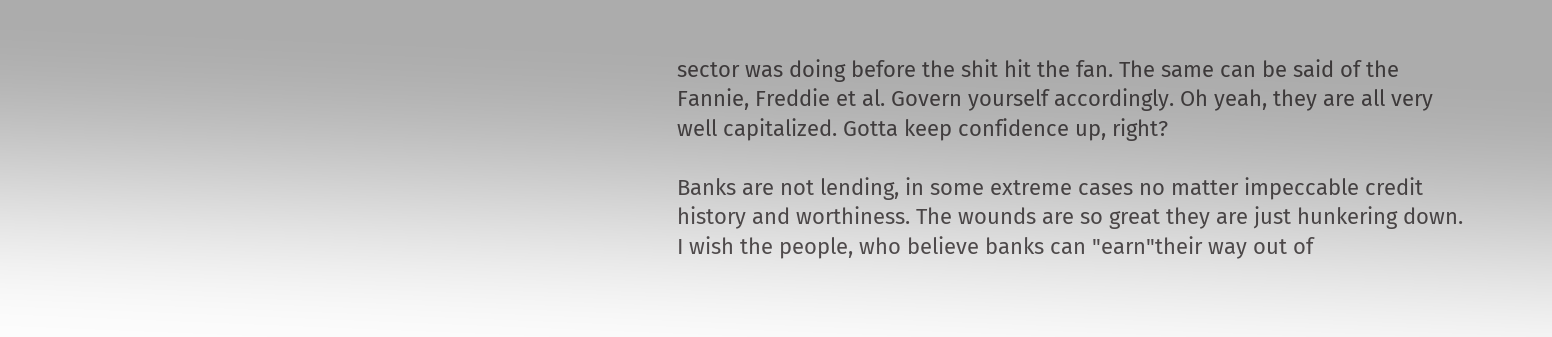sector was doing before the shit hit the fan. The same can be said of the Fannie, Freddie et al. Govern yourself accordingly. Oh yeah, they are all very well capitalized. Gotta keep confidence up, right?

Banks are not lending, in some extreme cases no matter impeccable credit history and worthiness. The wounds are so great they are just hunkering down. I wish the people, who believe banks can "earn"their way out of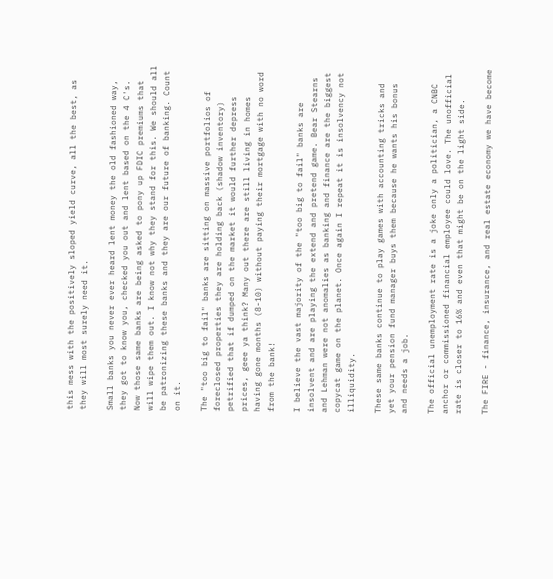this mess with the positively sloped yield curve, all the best, as they will most surely need it.

Small banks you never ever heard lent money the old fashioned way, they got to know you, checked you out and lent based on the 4 C's. Now those same banks are being asked to pony up FDIC premiums that will wipe them out. I know not why they stand for this. We should all be patronizing these banks and they are our future of banking. Count on it.

The "too big to fail" banks are sitting on massive portfolios of foreclosed properties they are holding back (shadow inventory) petrified that if dumped on the market it would further depress prices, geee ya think? Many out there are still living in homes having gone months (8-10) without paying their mortgage with no word from the bank!

I believe the vast majority of the "too big to fail" banks are insolvent and are playing the extend and pretend game. Bear Stearns and Lehman were not anomalies as banking and finance are the biggest copycat game on the planet. Once again I repeat it is insolvency not illiquidity.

These same banks continue to play games with accounting tricks and yet your pension fund manager buys them because he wants his bonus and needs a job.

The official unemployment rate is a joke only a politician, a CNBC anchor or commissioned financial employee could love. The unofficial rate is closer to 16% and even that might be on the light side.

The FIRE - finance, insurance, and real estate economy we have become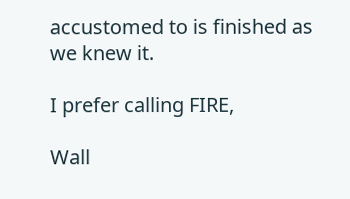accustomed to is finished as we knew it.

I prefer calling FIRE,

Wall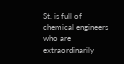St. is full of chemical engineers who are extraordinarily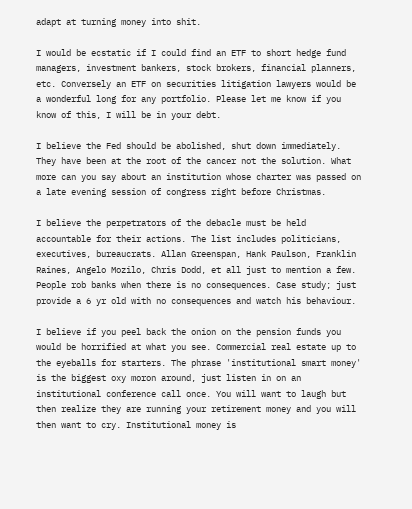adapt at turning money into shit.

I would be ecstatic if I could find an ETF to short hedge fund managers, investment bankers, stock brokers, financial planners, etc. Conversely an ETF on securities litigation lawyers would be a wonderful long for any portfolio. Please let me know if you know of this, I will be in your debt.

I believe the Fed should be abolished, shut down immediately. They have been at the root of the cancer not the solution. What more can you say about an institution whose charter was passed on a late evening session of congress right before Christmas.

I believe the perpetrators of the debacle must be held accountable for their actions. The list includes politicians, executives, bureaucrats. Allan Greenspan, Hank Paulson, Franklin Raines, Angelo Mozilo, Chris Dodd, et all just to mention a few. People rob banks when there is no consequences. Case study; just provide a 6 yr old with no consequences and watch his behaviour.

I believe if you peel back the onion on the pension funds you would be horrified at what you see. Commercial real estate up to the eyeballs for starters. The phrase 'institutional smart money' is the biggest oxy moron around, just listen in on an institutional conference call once. You will want to laugh but then realize they are running your retirement money and you will then want to cry. Institutional money is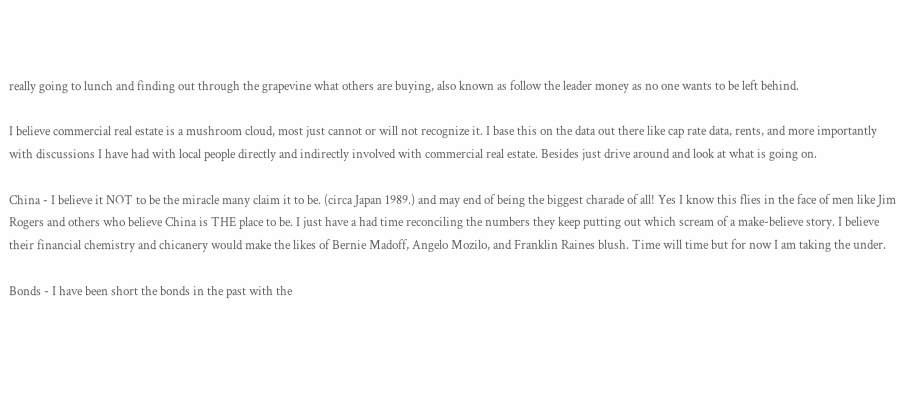really going to lunch and finding out through the grapevine what others are buying, also known as follow the leader money as no one wants to be left behind.

I believe commercial real estate is a mushroom cloud, most just cannot or will not recognize it. I base this on the data out there like cap rate data, rents, and more importantly with discussions I have had with local people directly and indirectly involved with commercial real estate. Besides just drive around and look at what is going on.

China - I believe it NOT to be the miracle many claim it to be. (circa Japan 1989.) and may end of being the biggest charade of all! Yes I know this flies in the face of men like Jim Rogers and others who believe China is THE place to be. I just have a had time reconciling the numbers they keep putting out which scream of a make-believe story. I believe their financial chemistry and chicanery would make the likes of Bernie Madoff, Angelo Mozilo, and Franklin Raines blush. Time will time but for now I am taking the under.

Bonds - I have been short the bonds in the past with the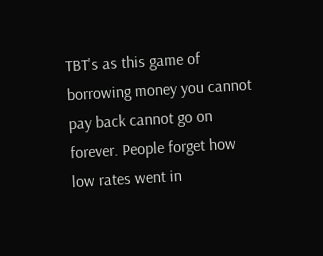TBT's as this game of borrowing money you cannot pay back cannot go on forever. People forget how low rates went in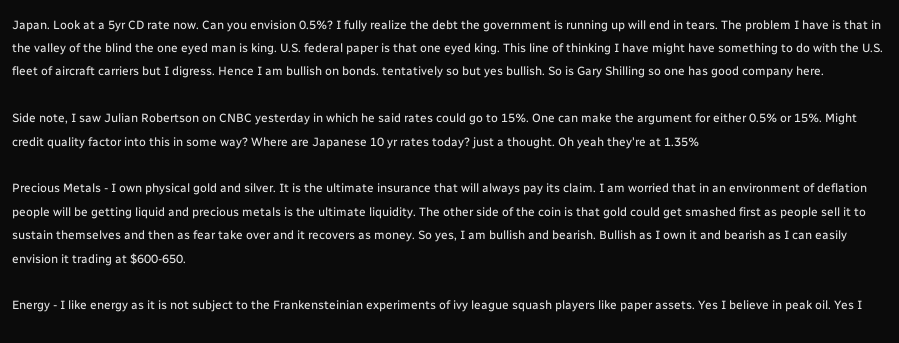Japan. Look at a 5yr CD rate now. Can you envision 0.5%? I fully realize the debt the government is running up will end in tears. The problem I have is that in the valley of the blind the one eyed man is king. U.S. federal paper is that one eyed king. This line of thinking I have might have something to do with the U.S. fleet of aircraft carriers but I digress. Hence I am bullish on bonds. tentatively so but yes bullish. So is Gary Shilling so one has good company here.

Side note, I saw Julian Robertson on CNBC yesterday in which he said rates could go to 15%. One can make the argument for either 0.5% or 15%. Might credit quality factor into this in some way? Where are Japanese 10 yr rates today? just a thought. Oh yeah they're at 1.35%

Precious Metals - I own physical gold and silver. It is the ultimate insurance that will always pay its claim. I am worried that in an environment of deflation people will be getting liquid and precious metals is the ultimate liquidity. The other side of the coin is that gold could get smashed first as people sell it to sustain themselves and then as fear take over and it recovers as money. So yes, I am bullish and bearish. Bullish as I own it and bearish as I can easily envision it trading at $600-650.

Energy - I like energy as it is not subject to the Frankensteinian experiments of ivy league squash players like paper assets. Yes I believe in peak oil. Yes I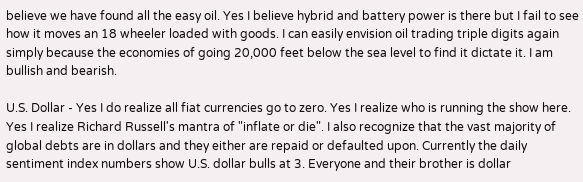believe we have found all the easy oil. Yes I believe hybrid and battery power is there but I fail to see how it moves an 18 wheeler loaded with goods. I can easily envision oil trading triple digits again simply because the economies of going 20,000 feet below the sea level to find it dictate it. I am bullish and bearish.

U.S. Dollar - Yes I do realize all fiat currencies go to zero. Yes I realize who is running the show here. Yes I realize Richard Russell's mantra of "inflate or die". I also recognize that the vast majority of global debts are in dollars and they either are repaid or defaulted upon. Currently the daily sentiment index numbers show U.S. dollar bulls at 3. Everyone and their brother is dollar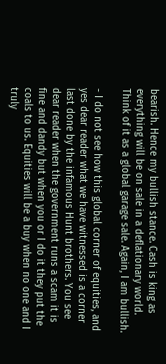bearish. Hence my bullish stance. Cash is king as everything will be on sale in a deflationary world. Think of it as a global garage sale. Again, I am bullish.

- I do not see how this global corner of equities, and yes dear reader what we have witnessed is a corner last done by the infamous Hunt brothers. You see dear reader when the government runs a scam it is fine and dandy but when you or I do it they put the coals to us. Equities will be a buy when no one and I truly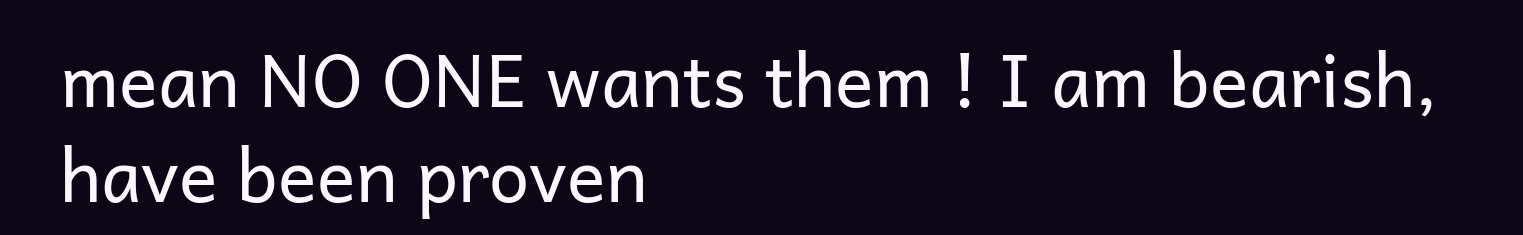mean NO ONE wants them ! I am bearish, have been proven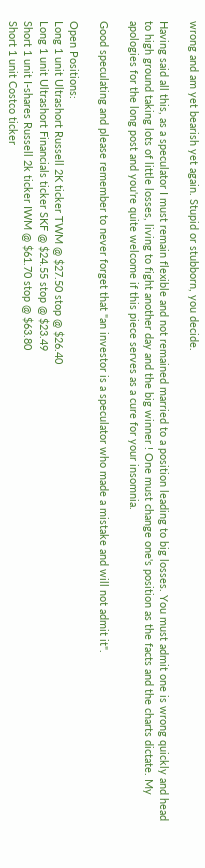wrong and am yet bearish yet again. Stupid or stubborn, you decide.

Having said all this, as a speculator I must remain flexible and not remained married to a position leading to big losses. You must admit one is wrong quickly and head to high ground taking lots of little losses, living to fight another day and the big winner ! One must change one's position as the facts and the charts dictate. My apologies for the long post and you're quite welcome if this piece serves as a cure for your insomnia.

Good speculating and please remember to never forget that "an investor is a speculator who made a mistake and will not admit it".

Open Positions:
Long 1 unit Ultrashort Russell 2K ticker TWM @ $27.50 stop @ $26.40
Long 1 unit Ultrashort Financials ticker SKF @ $24.55 stop @ $23.49
Short 1 unit I-shares Russell 2k ticker IWM @ $61.70 stop @ $63.80
Short 1 unit Costco ticker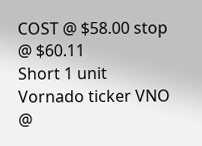COST @ $58.00 stop @ $60.11
Short 1 unit Vornado ticker VNO @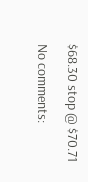$68.30 stop @ $70.71

No comments: